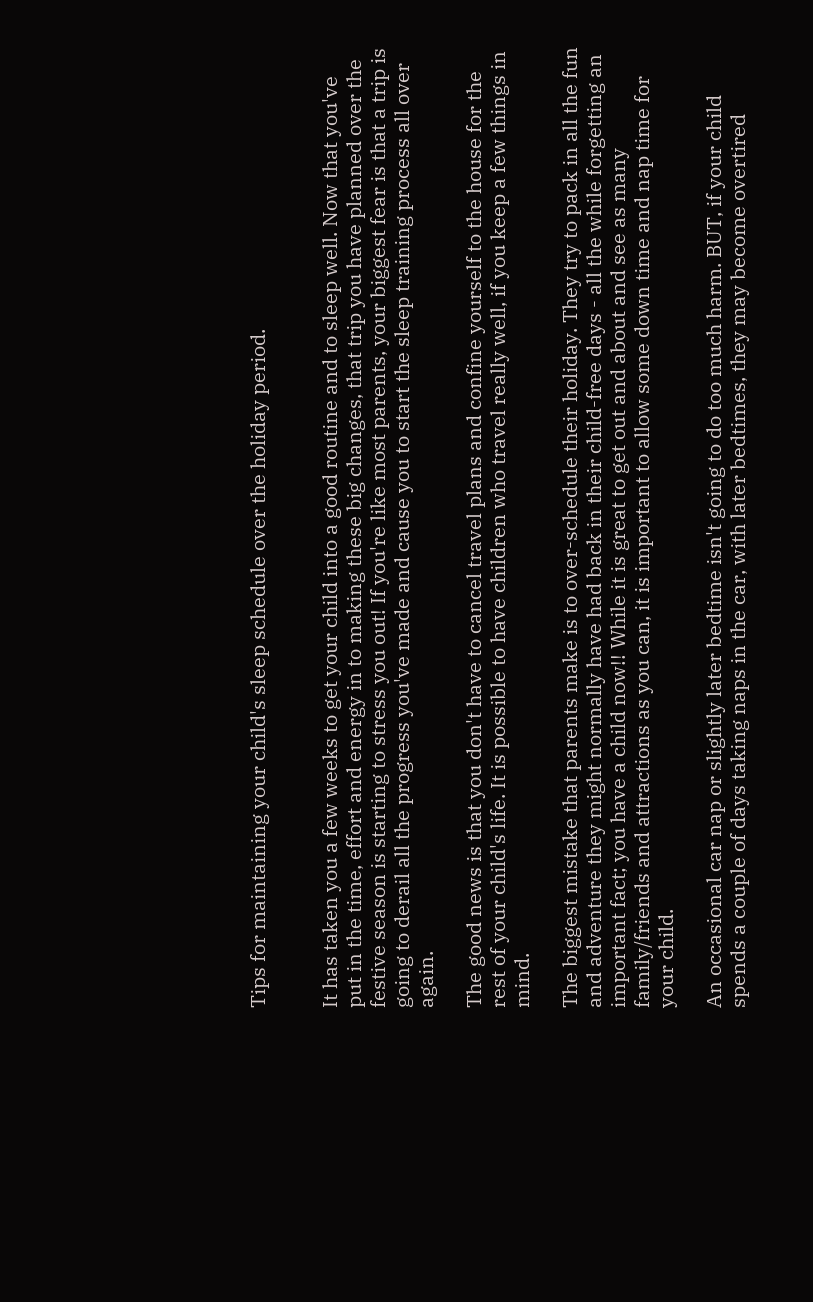Tips for maintaining your child's sleep schedule over the holiday period.


It has taken you a few weeks to get your child into a good routine and to sleep well. Now that you've put in the time, effort and energy in to making these big changes, that trip you have planned over the festive season is starting to stress you out! If you're like most parents, your biggest fear is that a trip is going to derail all the progress you've made and cause you to start the sleep training process all over again.

The good news is that you don't have to cancel travel plans and confine yourself to the house for the rest of your child's life. It is possible to have children who travel really well, if you keep a few things in mind.

The biggest mistake that parents make is to over-schedule their holiday. They try to pack in all the fun and adventure they might normally have had back in their child-free days - all the while forgetting an important fact; you have a child now!! While it is great to get out and about and see as many family/friends and attractions as you can, it is important to allow some down time and nap time for your child.

An occasional car nap or slightly later bedtime isn't going to do too much harm. BUT, if your child spends a couple of days taking naps in the car, with later bedtimes, they may become overtired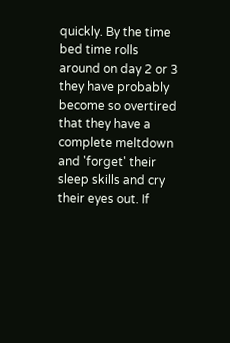quickly. By the time bed time rolls around on day 2 or 3 they have probably become so overtired that they have a complete meltdown and 'forget' their sleep skills and cry their eyes out. If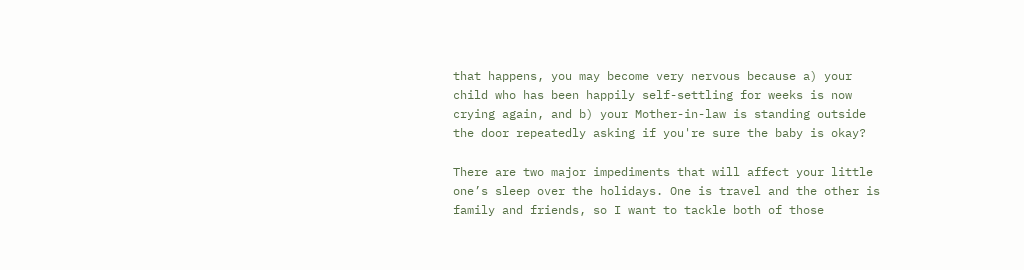that happens, you may become very nervous because a) your child who has been happily self-settling for weeks is now crying again, and b) your Mother-in-law is standing outside the door repeatedly asking if you're sure the baby is okay?

There are two major impediments that will affect your little one’s sleep over the holidays. One is travel and the other is family and friends, so I want to tackle both of those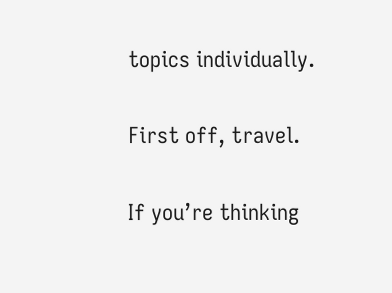topics individually.

First off, travel.

If you’re thinking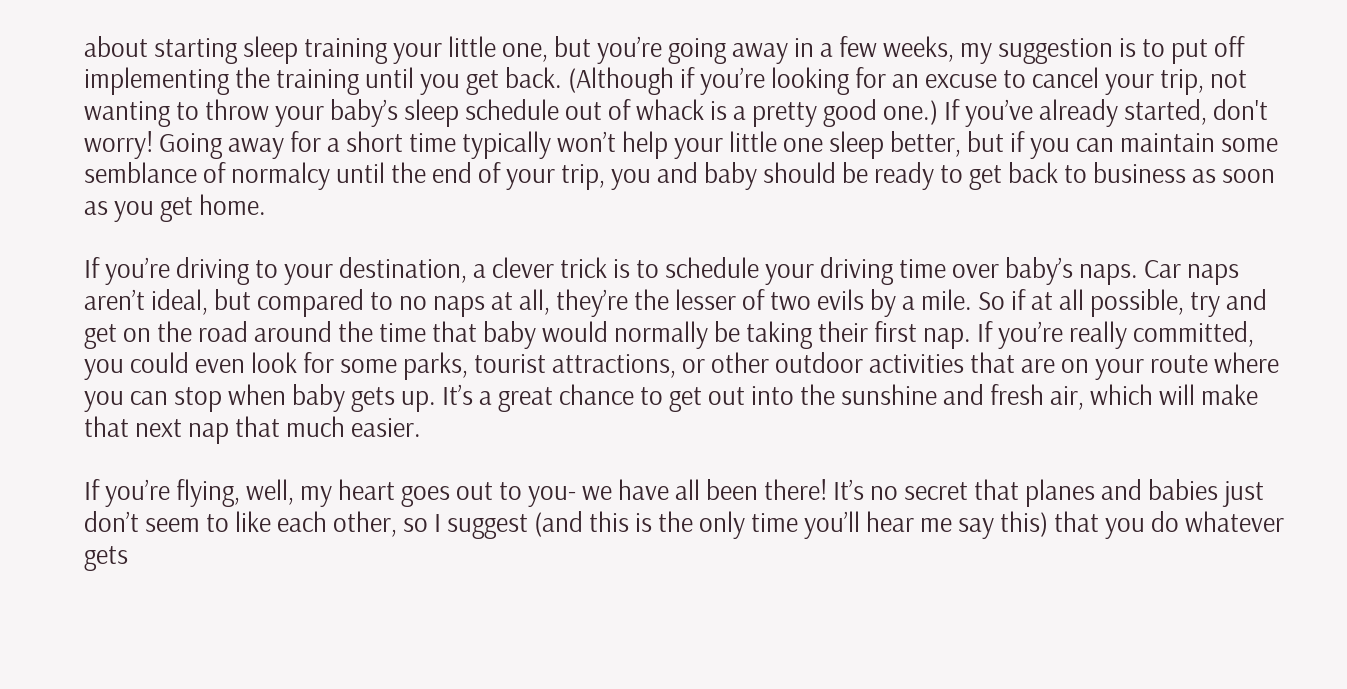about starting sleep training your little one, but you’re going away in a few weeks, my suggestion is to put off  implementing the training until you get back. (Although if you’re looking for an excuse to cancel your trip, not wanting to throw your baby’s sleep schedule out of whack is a pretty good one.) If you’ve already started, don't worry! Going away for a short time typically won’t help your little one sleep better, but if you can maintain some semblance of normalcy until the end of your trip, you and baby should be ready to get back to business as soon as you get home.

If you’re driving to your destination, a clever trick is to schedule your driving time over baby’s naps. Car naps aren’t ideal, but compared to no naps at all, they’re the lesser of two evils by a mile. So if at all possible, try and get on the road around the time that baby would normally be taking their first nap. If you’re really committed, you could even look for some parks, tourist attractions, or other outdoor activities that are on your route where you can stop when baby gets up. It’s a great chance to get out into the sunshine and fresh air, which will make that next nap that much easier.

If you’re flying, well, my heart goes out to you- we have all been there! It’s no secret that planes and babies just don’t seem to like each other, so I suggest (and this is the only time you’ll hear me say this) that you do whatever gets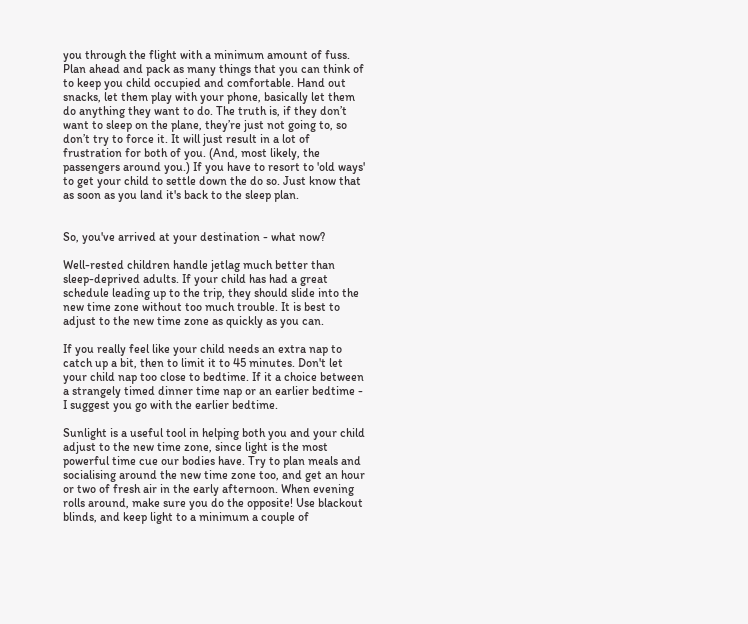you through the flight with a minimum amount of fuss. Plan ahead and pack as many things that you can think of to keep you child occupied and comfortable. Hand out snacks, let them play with your phone, basically let them do anything they want to do. The truth is, if they don’t want to sleep on the plane, they’re just not going to, so don’t try to force it. It will just result in a lot of frustration for both of you. (And, most likely, the passengers around you.) If you have to resort to 'old ways' to get your child to settle down the do so. Just know that as soon as you land it's back to the sleep plan.


So, you've arrived at your destination - what now?

Well-rested children handle jetlag much better than sleep-deprived adults. If your child has had a great schedule leading up to the trip, they should slide into the new time zone without too much trouble. It is best to adjust to the new time zone as quickly as you can.

If you really feel like your child needs an extra nap to catch up a bit, then to limit it to 45 minutes. Don't let your child nap too close to bedtime. If it a choice between a strangely timed dinner time nap or an earlier bedtime - I suggest you go with the earlier bedtime.

Sunlight is a useful tool in helping both you and your child adjust to the new time zone, since light is the most powerful time cue our bodies have. Try to plan meals and socialising around the new time zone too, and get an hour or two of fresh air in the early afternoon. When evening rolls around, make sure you do the opposite! Use blackout blinds, and keep light to a minimum a couple of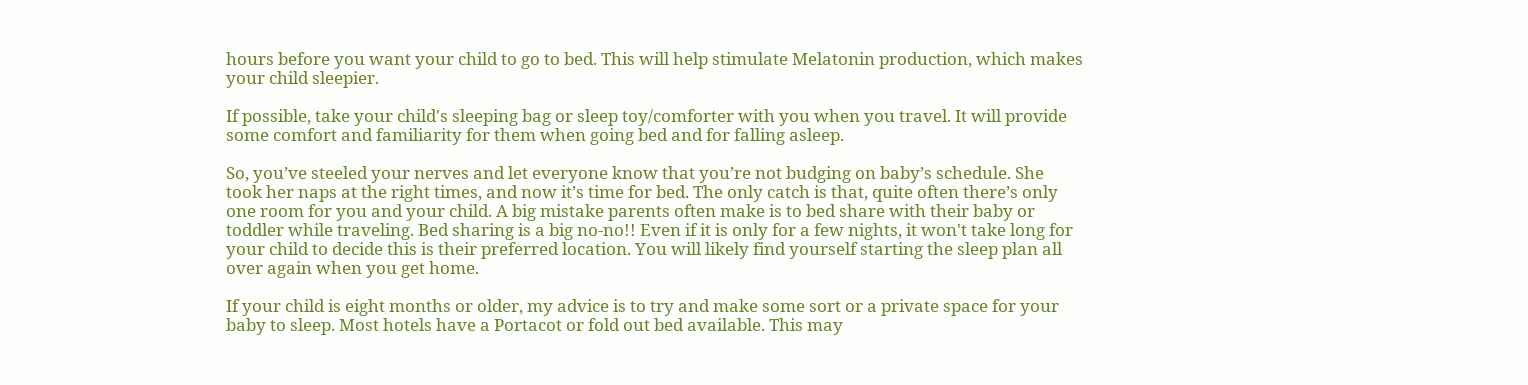hours before you want your child to go to bed. This will help stimulate Melatonin production, which makes your child sleepier.

If possible, take your child's sleeping bag or sleep toy/comforter with you when you travel. It will provide some comfort and familiarity for them when going bed and for falling asleep.

So, you’ve steeled your nerves and let everyone know that you’re not budging on baby’s schedule. She took her naps at the right times, and now it’s time for bed. The only catch is that, quite often there’s only one room for you and your child. A big mistake parents often make is to bed share with their baby or toddler while traveling. Bed sharing is a big no-no!! Even if it is only for a few nights, it won't take long for your child to decide this is their preferred location. You will likely find yourself starting the sleep plan all over again when you get home.

If your child is eight months or older, my advice is to try and make some sort or a private space for your baby to sleep. Most hotels have a Portacot or fold out bed available. This may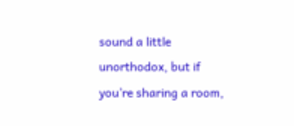sound a little unorthodox, but if you’re sharing a room,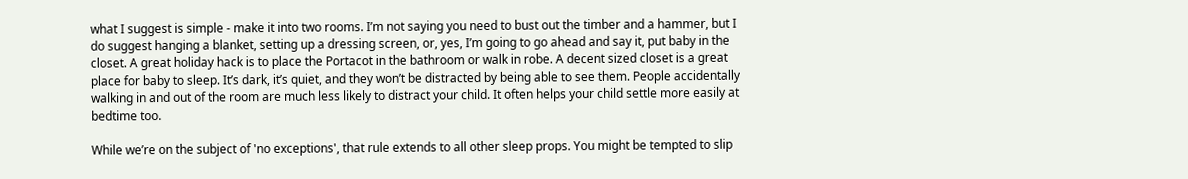what I suggest is simple - make it into two rooms. I’m not saying you need to bust out the timber and a hammer, but I do suggest hanging a blanket, setting up a dressing screen, or, yes, I’m going to go ahead and say it, put baby in the closet. A great holiday hack is to place the Portacot in the bathroom or walk in robe. A decent sized closet is a great place for baby to sleep. It’s dark, it’s quiet, and they won’t be distracted by being able to see them. People accidentally walking in and out of the room are much less likely to distract your child. It often helps your child settle more easily at bedtime too.

While we’re on the subject of 'no exceptions', that rule extends to all other sleep props. You might be tempted to slip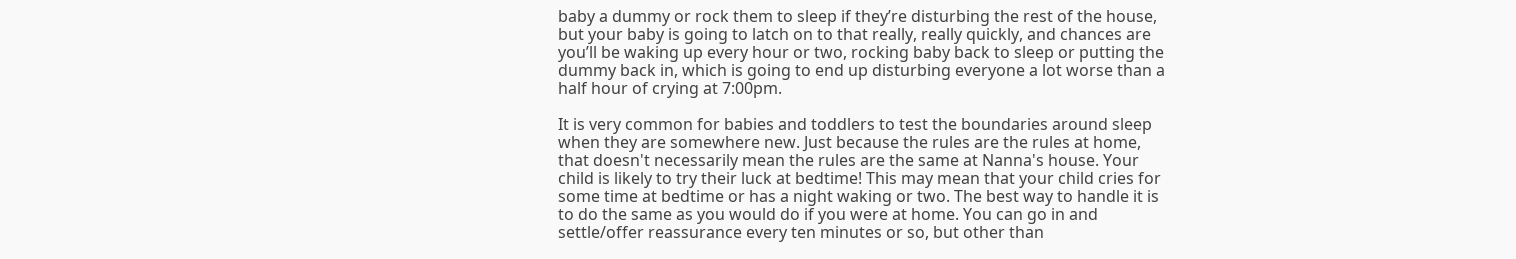baby a dummy or rock them to sleep if they’re disturbing the rest of the house, but your baby is going to latch on to that really, really quickly, and chances are you’ll be waking up every hour or two, rocking baby back to sleep or putting the dummy back in, which is going to end up disturbing everyone a lot worse than a half hour of crying at 7:00pm.

It is very common for babies and toddlers to test the boundaries around sleep when they are somewhere new. Just because the rules are the rules at home, that doesn't necessarily mean the rules are the same at Nanna's house. Your child is likely to try their luck at bedtime! This may mean that your child cries for some time at bedtime or has a night waking or two. The best way to handle it is to do the same as you would do if you were at home. You can go in and settle/offer reassurance every ten minutes or so, but other than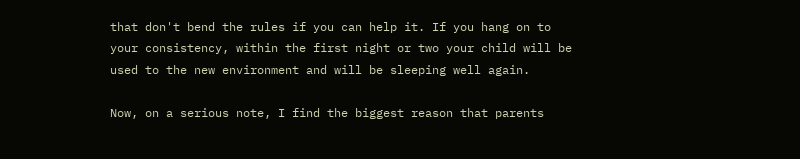that don't bend the rules if you can help it. If you hang on to your consistency, within the first night or two your child will be used to the new environment and will be sleeping well again.

Now, on a serious note, I find the biggest reason that parents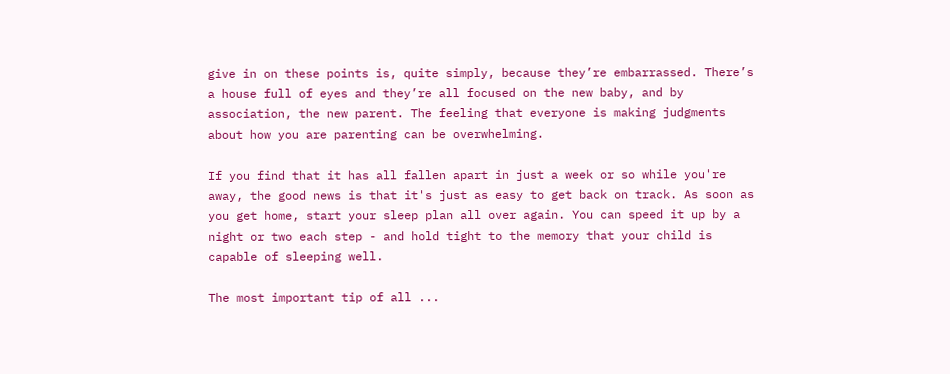give in on these points is, quite simply, because they’re embarrassed. There’s a house full of eyes and they’re all focused on the new baby, and by association, the new parent. The feeling that everyone is making judgments about how you are parenting can be overwhelming.

If you find that it has all fallen apart in just a week or so while you're away, the good news is that it's just as easy to get back on track. As soon as you get home, start your sleep plan all over again. You can speed it up by a night or two each step - and hold tight to the memory that your child is capable of sleeping well.

The most important tip of all ...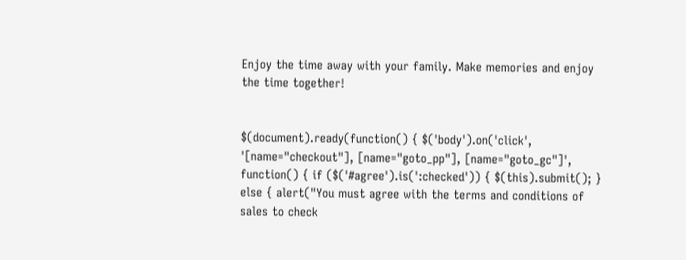Enjoy the time away with your family. Make memories and enjoy the time together!


$(document).ready(function() { $('body').on('click', '[name="checkout"], [name="goto_pp"], [name="goto_gc"]', function() { if ($('#agree').is(':checked')) { $(this).submit(); } else { alert("You must agree with the terms and conditions of sales to check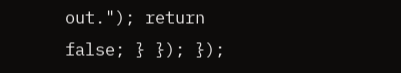out."); return false; } }); });